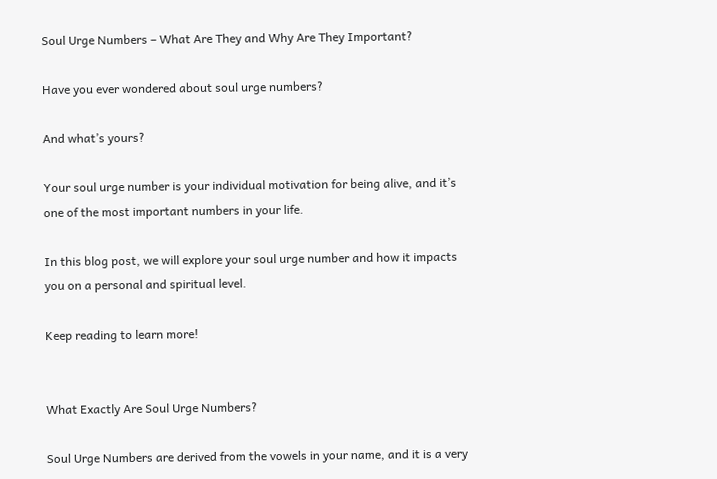Soul Urge Numbers – What Are They and Why Are They Important?

Have you ever wondered about soul urge numbers?

And what’s yours?

Your soul urge number is your individual motivation for being alive, and it’s one of the most important numbers in your life.

In this blog post, we will explore your soul urge number and how it impacts you on a personal and spiritual level.

Keep reading to learn more!


What Exactly Are Soul Urge Numbers?

Soul Urge Numbers are derived from the vowels in your name, and it is a very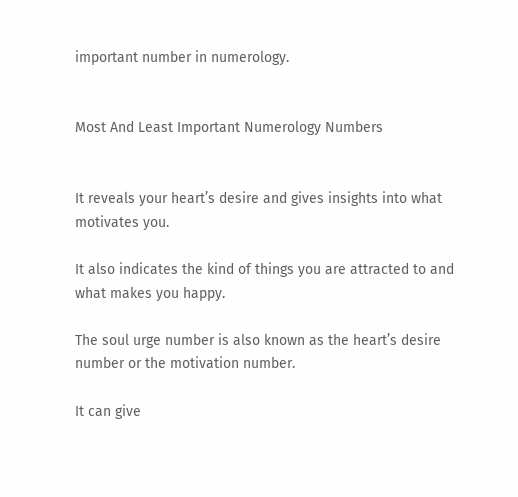important number in numerology.


Most And Least Important Numerology Numbers


It reveals your heart’s desire and gives insights into what motivates you.

It also indicates the kind of things you are attracted to and what makes you happy.

The soul urge number is also known as the heart’s desire number or the motivation number.

It can give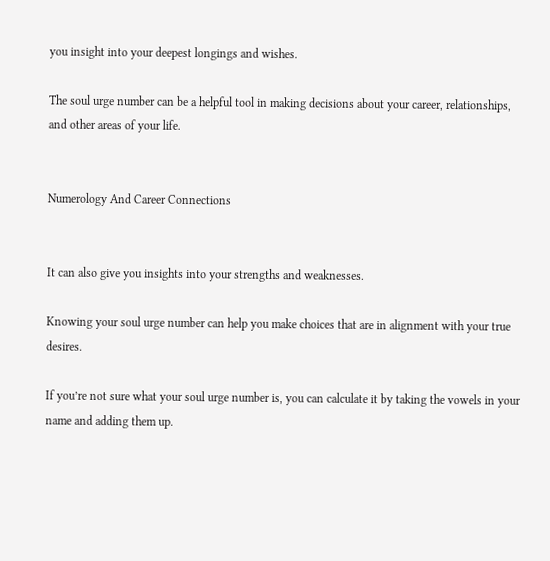you insight into your deepest longings and wishes.

The soul urge number can be a helpful tool in making decisions about your career, relationships, and other areas of your life.


Numerology And Career Connections


It can also give you insights into your strengths and weaknesses.

Knowing your soul urge number can help you make choices that are in alignment with your true desires.

If you’re not sure what your soul urge number is, you can calculate it by taking the vowels in your name and adding them up.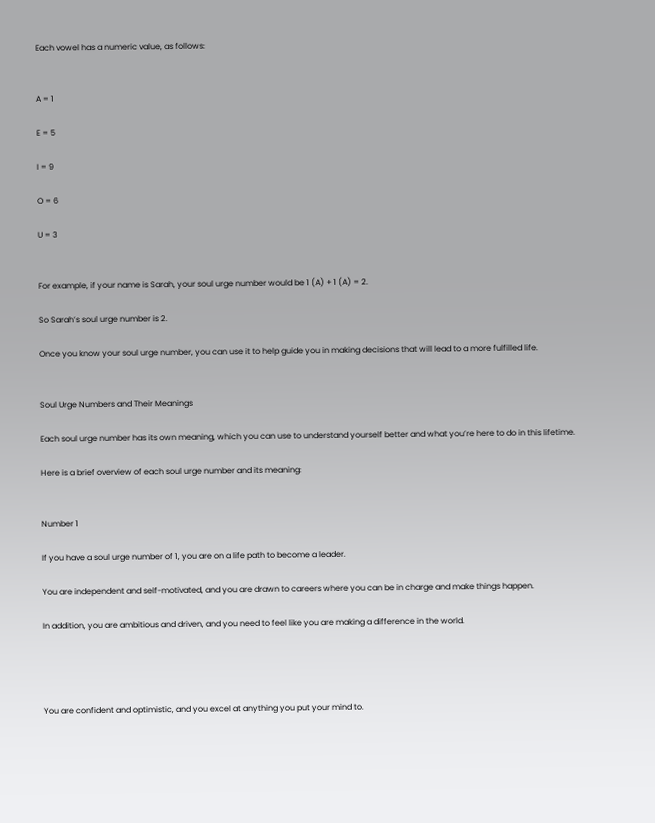Each vowel has a numeric value, as follows:


A = 1

E = 5

I = 9

O = 6

U = 3


For example, if your name is Sarah, your soul urge number would be 1 (A) + 1 (A) = 2.

So Sarah’s soul urge number is 2.

Once you know your soul urge number, you can use it to help guide you in making decisions that will lead to a more fulfilled life.


Soul Urge Numbers and Their Meanings

Each soul urge number has its own meaning, which you can use to understand yourself better and what you’re here to do in this lifetime.

Here is a brief overview of each soul urge number and its meaning:


Number 1

If you have a soul urge number of 1, you are on a life path to become a leader.

You are independent and self-motivated, and you are drawn to careers where you can be in charge and make things happen.

In addition, you are ambitious and driven, and you need to feel like you are making a difference in the world.




You are confident and optimistic, and you excel at anything you put your mind to.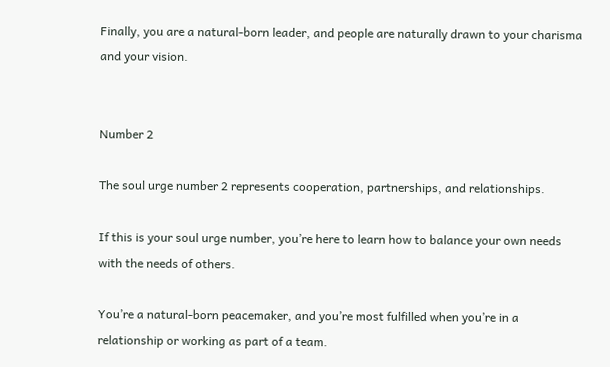Finally, you are a natural-born leader, and people are naturally drawn to your charisma and your vision.


Number 2

The soul urge number 2 represents cooperation, partnerships, and relationships.

If this is your soul urge number, you’re here to learn how to balance your own needs with the needs of others.

You’re a natural-born peacemaker, and you’re most fulfilled when you’re in a relationship or working as part of a team.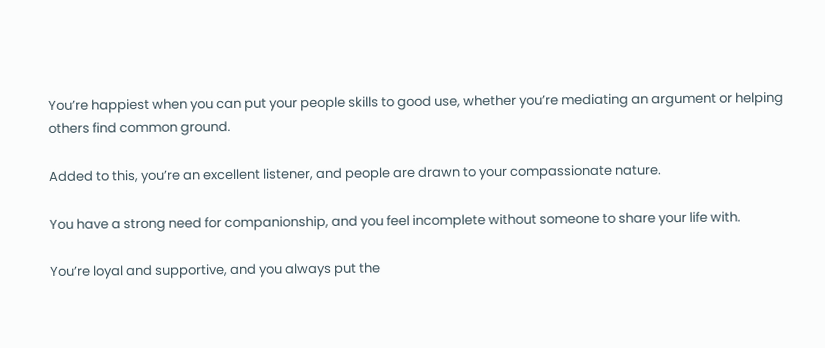You’re happiest when you can put your people skills to good use, whether you’re mediating an argument or helping others find common ground.

Added to this, you’re an excellent listener, and people are drawn to your compassionate nature.

You have a strong need for companionship, and you feel incomplete without someone to share your life with.

You’re loyal and supportive, and you always put the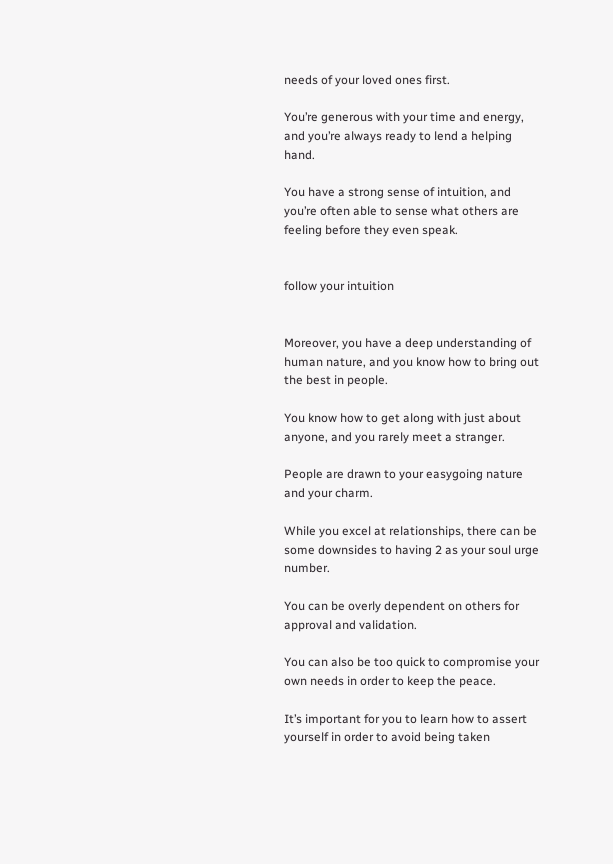needs of your loved ones first.

You’re generous with your time and energy, and you’re always ready to lend a helping hand.

You have a strong sense of intuition, and you’re often able to sense what others are feeling before they even speak.


follow your intuition


Moreover, you have a deep understanding of human nature, and you know how to bring out the best in people.

You know how to get along with just about anyone, and you rarely meet a stranger.

People are drawn to your easygoing nature and your charm.

While you excel at relationships, there can be some downsides to having 2 as your soul urge number.

You can be overly dependent on others for approval and validation.

You can also be too quick to compromise your own needs in order to keep the peace.

It’s important for you to learn how to assert yourself in order to avoid being taken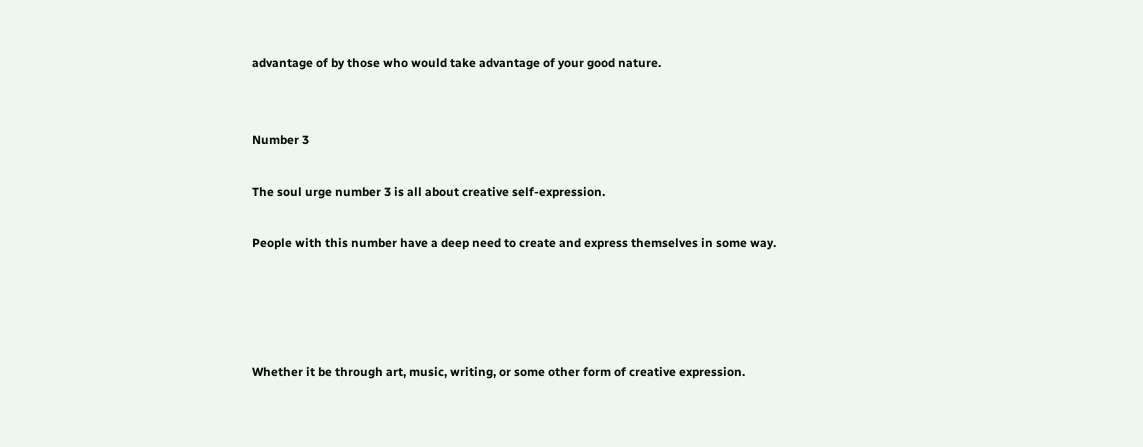advantage of by those who would take advantage of your good nature.


Number 3

The soul urge number 3 is all about creative self-expression.

People with this number have a deep need to create and express themselves in some way.




Whether it be through art, music, writing, or some other form of creative expression.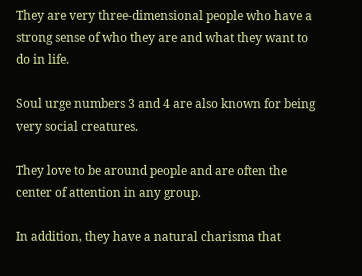They are very three-dimensional people who have a strong sense of who they are and what they want to do in life.

Soul urge numbers 3 and 4 are also known for being very social creatures.

They love to be around people and are often the center of attention in any group.

In addition, they have a natural charisma that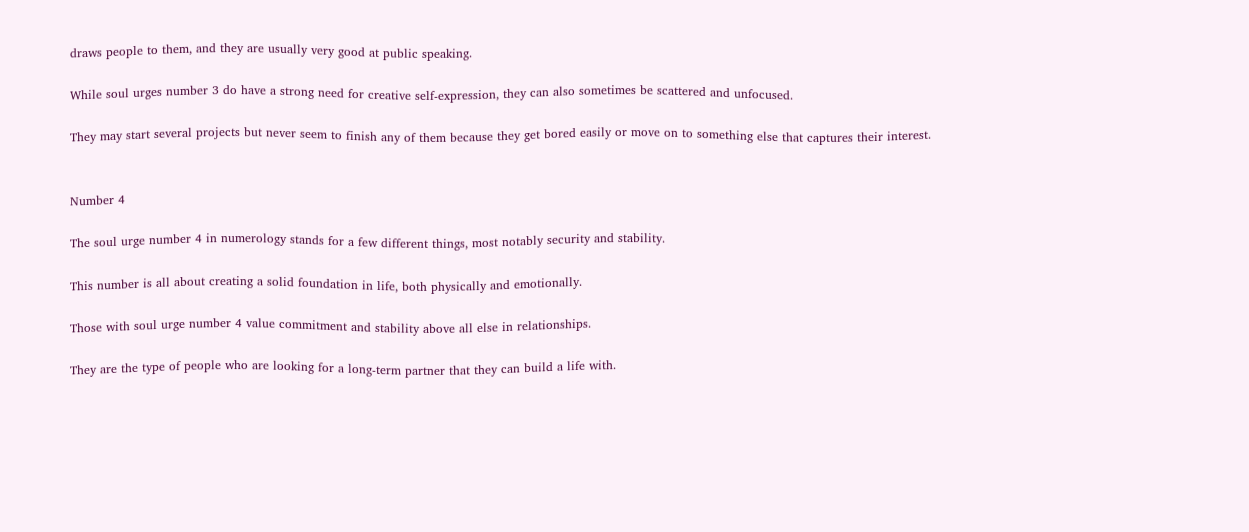draws people to them, and they are usually very good at public speaking.

While soul urges number 3 do have a strong need for creative self-expression, they can also sometimes be scattered and unfocused.

They may start several projects but never seem to finish any of them because they get bored easily or move on to something else that captures their interest.


Number 4

The soul urge number 4 in numerology stands for a few different things, most notably security and stability.

This number is all about creating a solid foundation in life, both physically and emotionally.

Those with soul urge number 4 value commitment and stability above all else in relationships.

They are the type of people who are looking for a long-term partner that they can build a life with.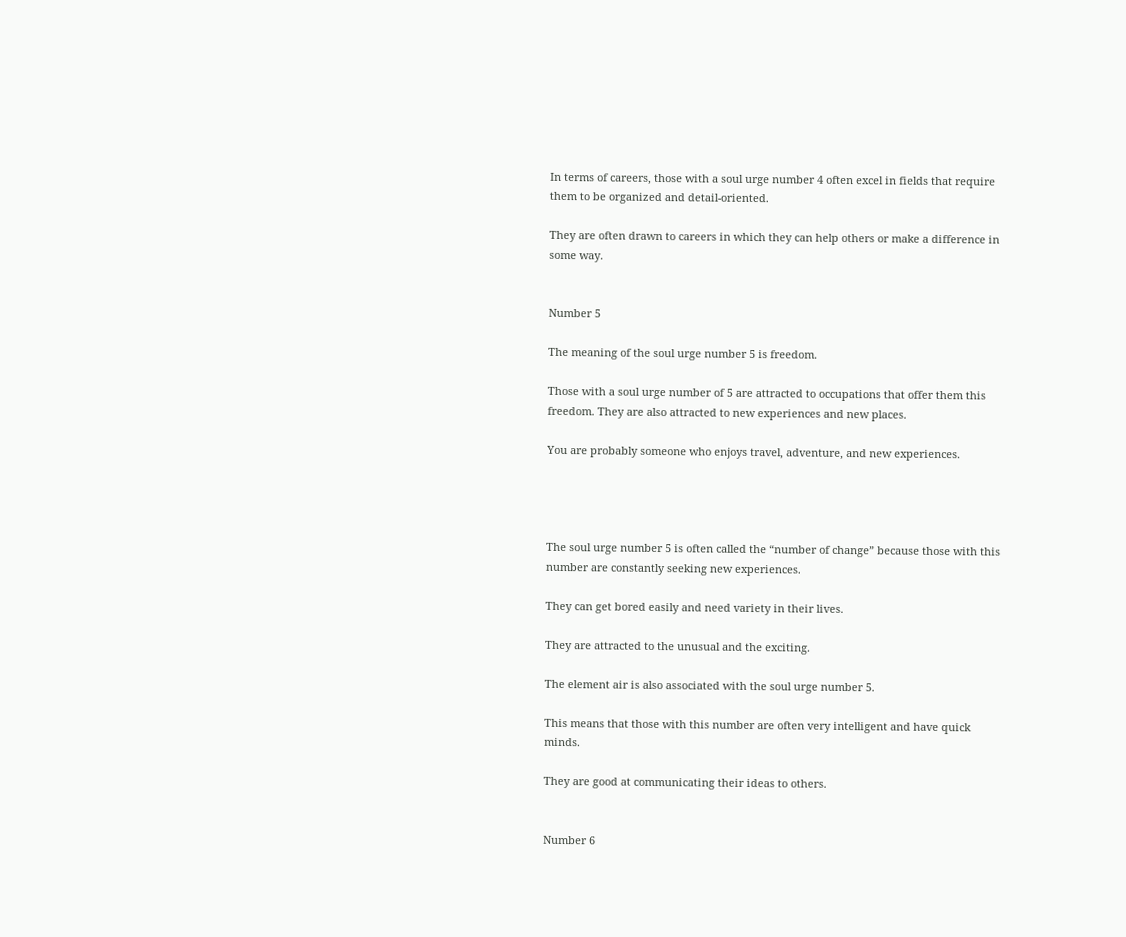In terms of careers, those with a soul urge number 4 often excel in fields that require them to be organized and detail-oriented.

They are often drawn to careers in which they can help others or make a difference in some way.


Number 5

The meaning of the soul urge number 5 is freedom.

Those with a soul urge number of 5 are attracted to occupations that offer them this freedom. They are also attracted to new experiences and new places.

You are probably someone who enjoys travel, adventure, and new experiences.




The soul urge number 5 is often called the “number of change” because those with this number are constantly seeking new experiences.

They can get bored easily and need variety in their lives.

They are attracted to the unusual and the exciting.

The element air is also associated with the soul urge number 5.

This means that those with this number are often very intelligent and have quick minds.

They are good at communicating their ideas to others.


Number 6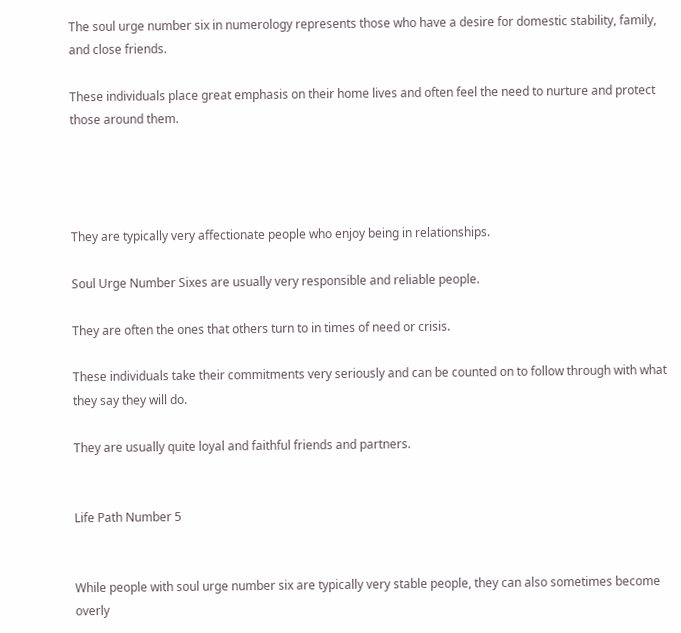The soul urge number six in numerology represents those who have a desire for domestic stability, family, and close friends.

These individuals place great emphasis on their home lives and often feel the need to nurture and protect those around them.




They are typically very affectionate people who enjoy being in relationships.

Soul Urge Number Sixes are usually very responsible and reliable people.

They are often the ones that others turn to in times of need or crisis.

These individuals take their commitments very seriously and can be counted on to follow through with what they say they will do.

They are usually quite loyal and faithful friends and partners.


Life Path Number 5


While people with soul urge number six are typically very stable people, they can also sometimes become overly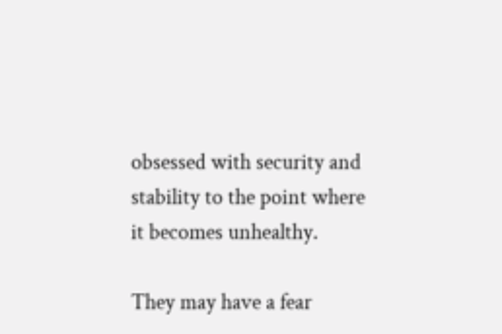obsessed with security and stability to the point where it becomes unhealthy.

They may have a fear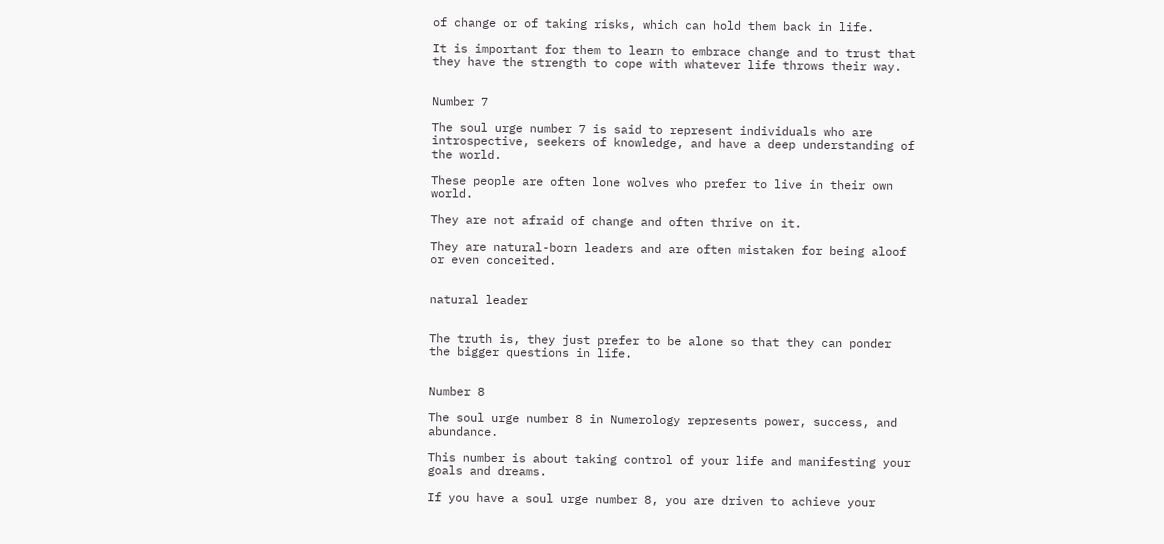of change or of taking risks, which can hold them back in life.

It is important for them to learn to embrace change and to trust that they have the strength to cope with whatever life throws their way.


Number 7

The soul urge number 7 is said to represent individuals who are introspective, seekers of knowledge, and have a deep understanding of the world.

These people are often lone wolves who prefer to live in their own world.

They are not afraid of change and often thrive on it.

They are natural-born leaders and are often mistaken for being aloof or even conceited.


natural leader


The truth is, they just prefer to be alone so that they can ponder the bigger questions in life.


Number 8

The soul urge number 8 in Numerology represents power, success, and abundance.

This number is about taking control of your life and manifesting your goals and dreams.

If you have a soul urge number 8, you are driven to achieve your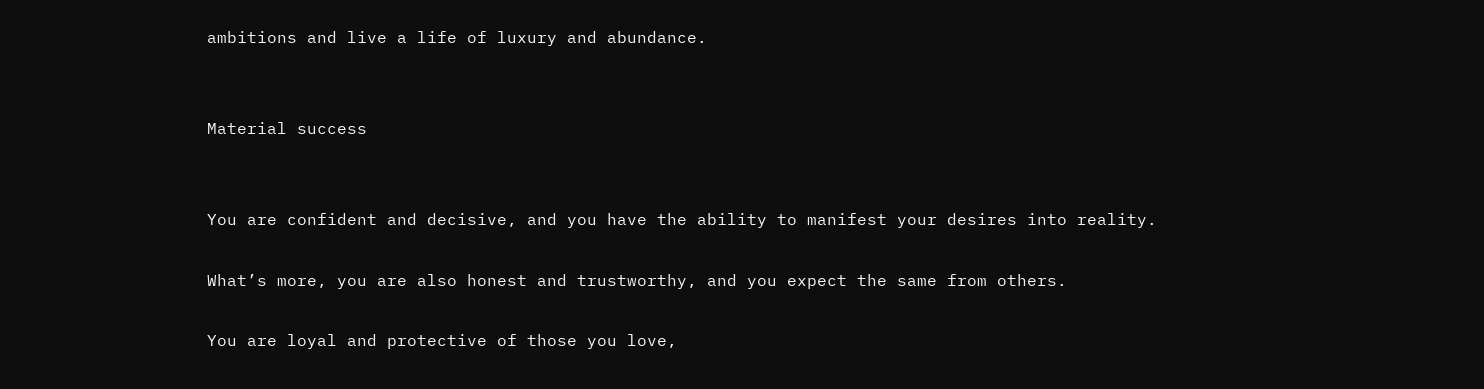ambitions and live a life of luxury and abundance.


Material success


You are confident and decisive, and you have the ability to manifest your desires into reality.

What’s more, you are also honest and trustworthy, and you expect the same from others.

You are loyal and protective of those you love,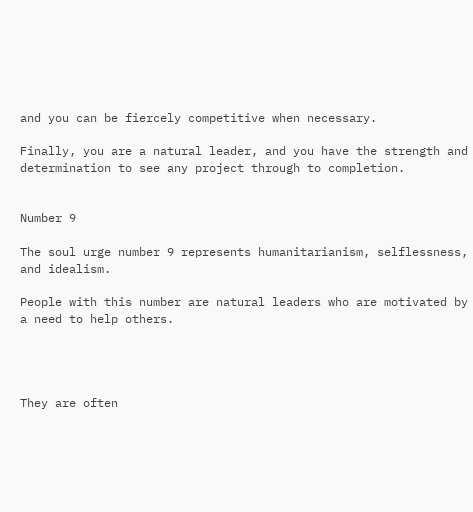and you can be fiercely competitive when necessary.

Finally, you are a natural leader, and you have the strength and determination to see any project through to completion.


Number 9

The soul urge number 9 represents humanitarianism, selflessness, and idealism.

People with this number are natural leaders who are motivated by a need to help others.




They are often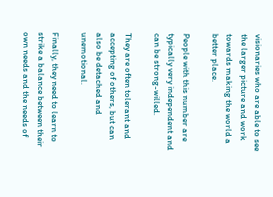visionaries who are able to see the larger picture and work towards making the world a better place.

People with this number are typically very independent and can be strong-willed.

They are often tolerant and accepting of others, but can also be detached and unemotional.

Finally, they need to learn to strike a balance between their own needs and the needs of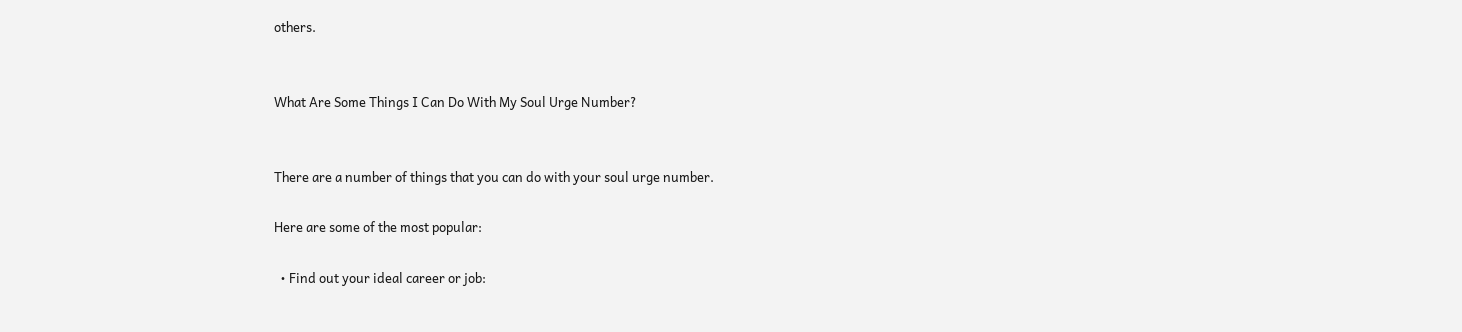others.


What Are Some Things I Can Do With My Soul Urge Number?


There are a number of things that you can do with your soul urge number.

Here are some of the most popular:

  • Find out your ideal career or job: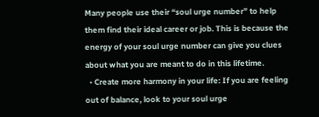Many people use their “soul urge number” to help them find their ideal career or job. This is because the energy of your soul urge number can give you clues about what you are meant to do in this lifetime.
  • Create more harmony in your life: If you are feeling out of balance, look to your soul urge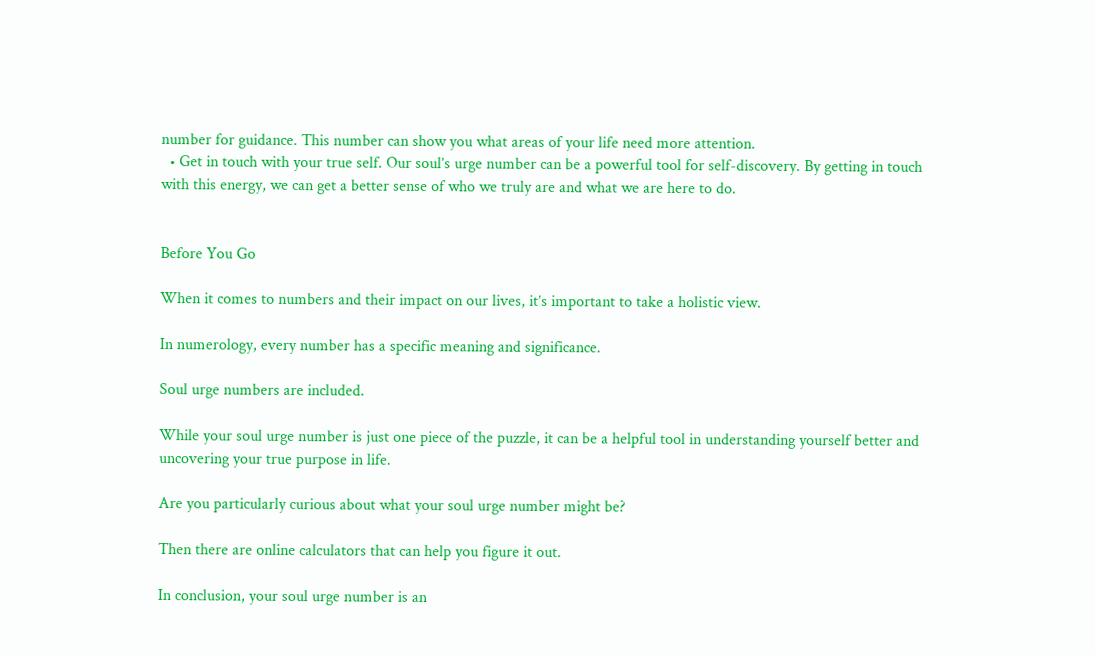number for guidance. This number can show you what areas of your life need more attention.
  • Get in touch with your true self. Our soul’s urge number can be a powerful tool for self-discovery. By getting in touch with this energy, we can get a better sense of who we truly are and what we are here to do.


Before You Go

When it comes to numbers and their impact on our lives, it’s important to take a holistic view.

In numerology, every number has a specific meaning and significance.

Soul urge numbers are included.

While your soul urge number is just one piece of the puzzle, it can be a helpful tool in understanding yourself better and uncovering your true purpose in life.

Are you particularly curious about what your soul urge number might be?

Then there are online calculators that can help you figure it out.

In conclusion, your soul urge number is an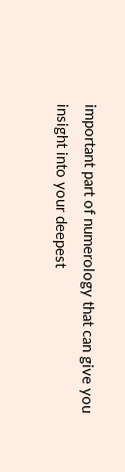important part of numerology that can give you insight into your deepest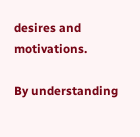desires and motivations.

By understanding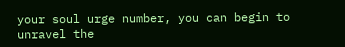your soul urge number, you can begin to unravel the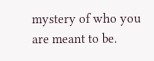mystery of who you are meant to be.